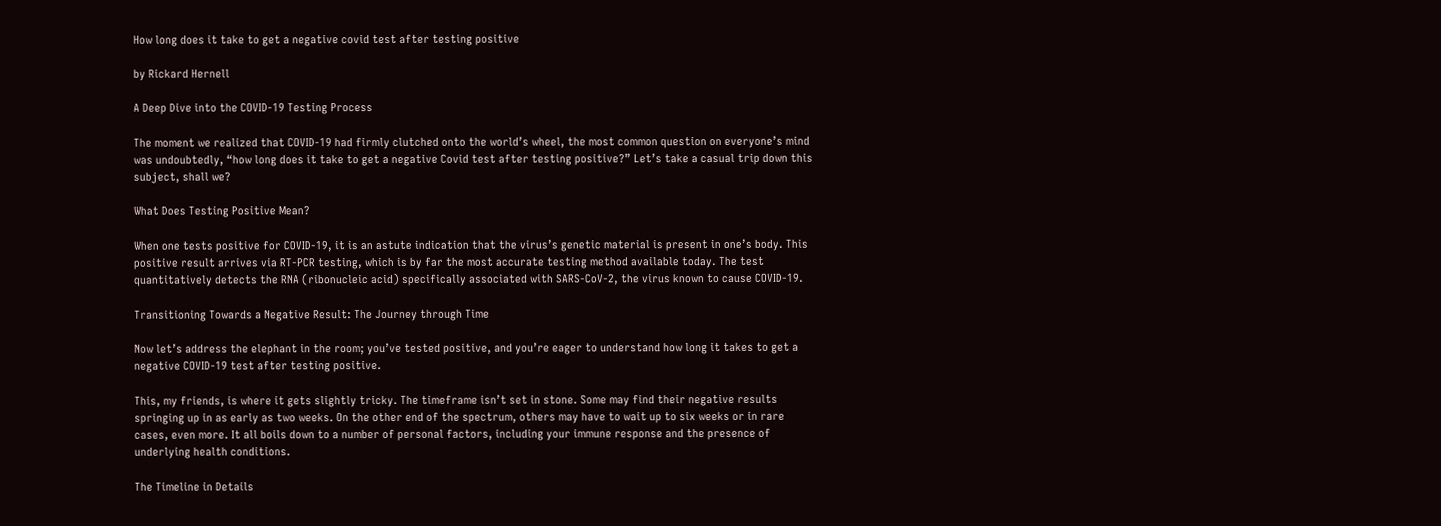How long does it take to get a negative covid test after testing positive

by Rickard Hernell

A Deep Dive into the COVID-19 Testing Process

The moment we realized that COVID-19 had firmly clutched onto the world’s wheel, the most common question on everyone’s mind was undoubtedly, “how long does it take to get a negative Covid test after testing positive?” Let’s take a casual trip down this subject, shall we?

What Does Testing Positive Mean?

When one tests positive for COVID-19, it is an astute indication that the virus’s genetic material is present in one’s body. This positive result arrives via RT-PCR testing, which is by far the most accurate testing method available today. The test quantitatively detects the RNA (ribonucleic acid) specifically associated with SARS-CoV-2, the virus known to cause COVID-19.

Transitioning Towards a Negative Result: The Journey through Time

Now let’s address the elephant in the room; you’ve tested positive, and you’re eager to understand how long it takes to get a negative COVID-19 test after testing positive.

This, my friends, is where it gets slightly tricky. The timeframe isn’t set in stone. Some may find their negative results springing up in as early as two weeks. On the other end of the spectrum, others may have to wait up to six weeks or in rare cases, even more. It all boils down to a number of personal factors, including your immune response and the presence of underlying health conditions.

The Timeline in Details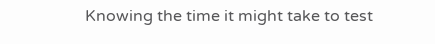Knowing the time it might take to test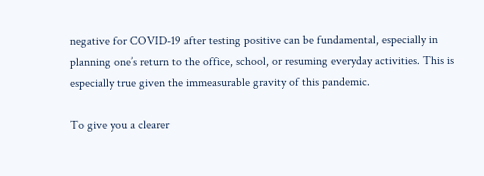negative for COVID-19 after testing positive can be fundamental, especially in planning one’s return to the office, school, or resuming everyday activities. This is especially true given the immeasurable gravity of this pandemic.

To give you a clearer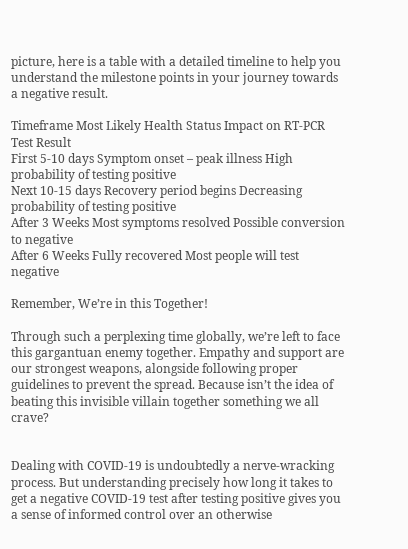picture, here is a table with a detailed timeline to help you understand the milestone points in your journey towards a negative result.

Timeframe Most Likely Health Status Impact on RT-PCR Test Result
First 5-10 days Symptom onset – peak illness High probability of testing positive
Next 10-15 days Recovery period begins Decreasing probability of testing positive
After 3 Weeks Most symptoms resolved Possible conversion to negative
After 6 Weeks Fully recovered Most people will test negative

Remember, We’re in this Together!

Through such a perplexing time globally, we’re left to face this gargantuan enemy together. Empathy and support are our strongest weapons, alongside following proper guidelines to prevent the spread. Because isn’t the idea of beating this invisible villain together something we all crave?


Dealing with COVID-19 is undoubtedly a nerve-wracking process. But understanding precisely how long it takes to get a negative COVID-19 test after testing positive gives you a sense of informed control over an otherwise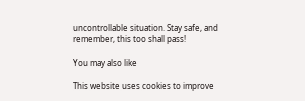uncontrollable situation. Stay safe, and remember, this too shall pass!

You may also like

This website uses cookies to improve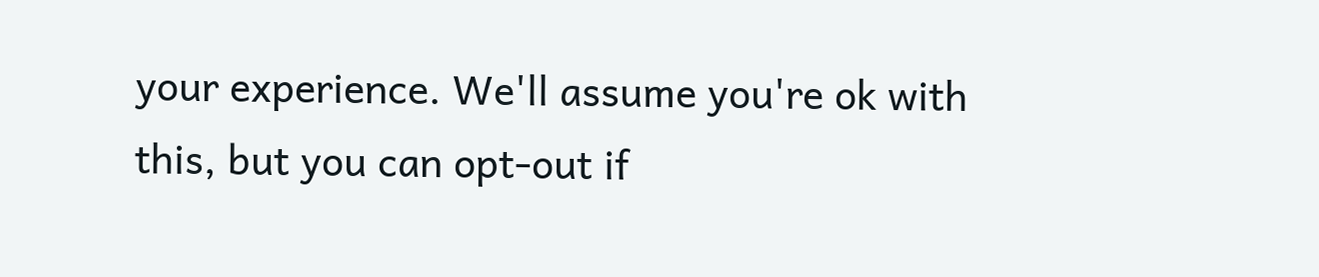your experience. We'll assume you're ok with this, but you can opt-out if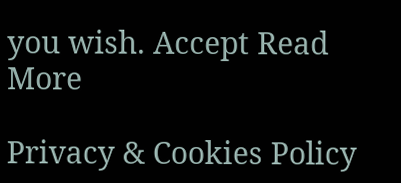you wish. Accept Read More

Privacy & Cookies Policy